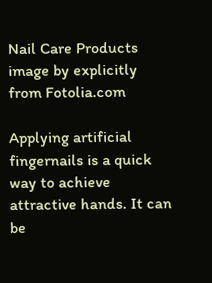Nail Care Products image by explicitly from Fotolia.com

Applying artificial fingernails is a quick way to achieve attractive hands. It can be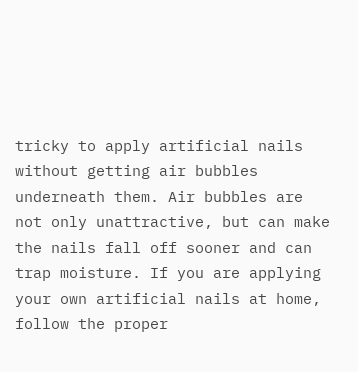tricky to apply artificial nails without getting air bubbles underneath them. Air bubbles are not only unattractive, but can make the nails fall off sooner and can trap moisture. If you are applying your own artificial nails at home, follow the proper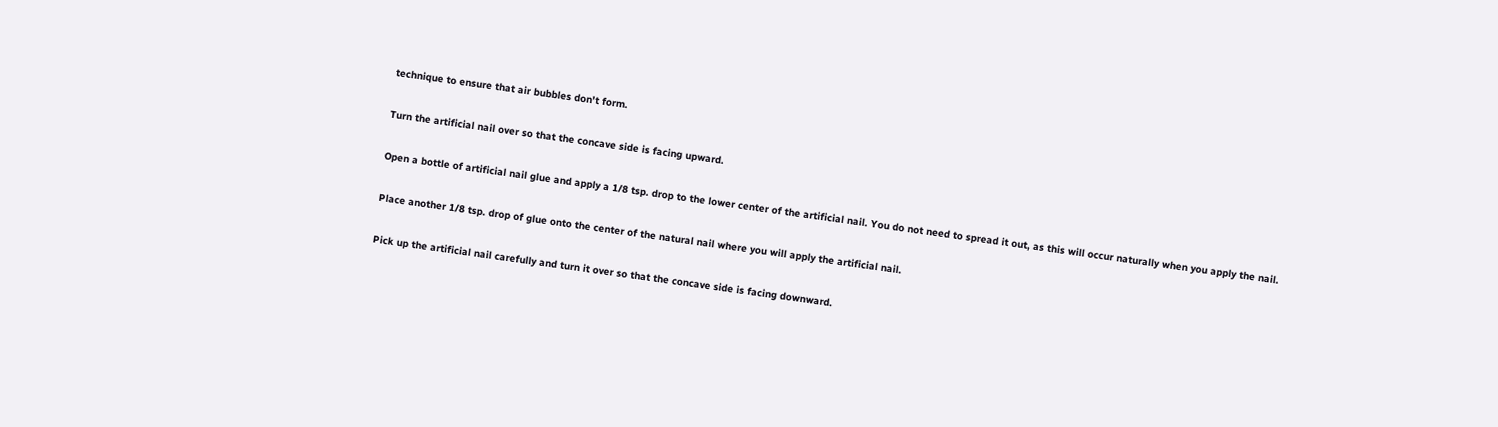technique to ensure that air bubbles don't form.

Turn the artificial nail over so that the concave side is facing upward.

Open a bottle of artificial nail glue and apply a 1/8 tsp. drop to the lower center of the artificial nail. You do not need to spread it out, as this will occur naturally when you apply the nail.

Place another 1/8 tsp. drop of glue onto the center of the natural nail where you will apply the artificial nail.

Pick up the artificial nail carefully and turn it over so that the concave side is facing downward.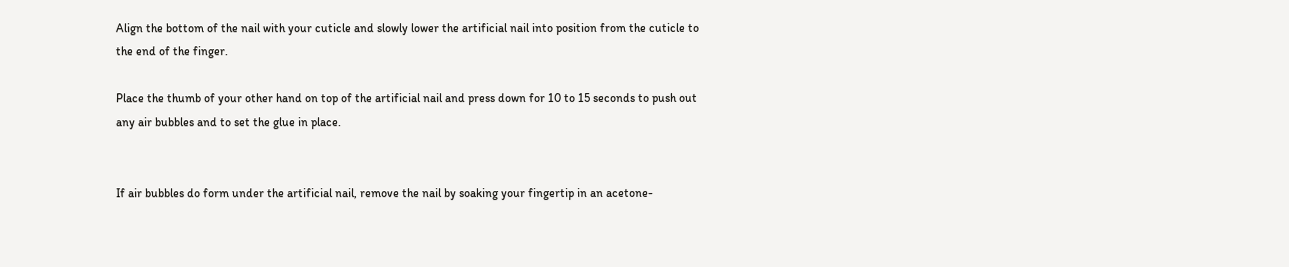Align the bottom of the nail with your cuticle and slowly lower the artificial nail into position from the cuticle to the end of the finger.

Place the thumb of your other hand on top of the artificial nail and press down for 10 to 15 seconds to push out any air bubbles and to set the glue in place.


If air bubbles do form under the artificial nail, remove the nail by soaking your fingertip in an acetone-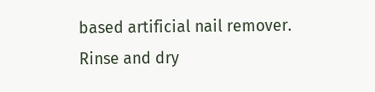based artificial nail remover. Rinse and dry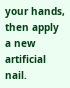your hands, then apply a new artificial nail.